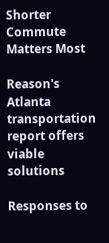Shorter Commute Matters Most

Reason's Atlanta transportation report offers viable solutions

Responses to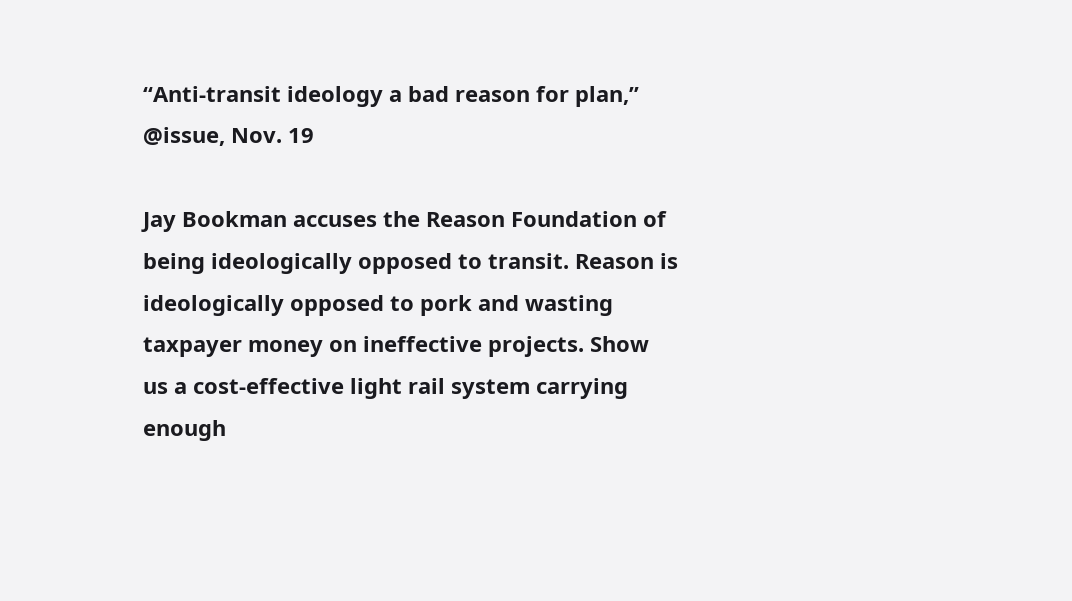“Anti-transit ideology a bad reason for plan,” @issue, Nov. 19

Jay Bookman accuses the Reason Foundation of being ideologically opposed to transit. Reason is ideologically opposed to pork and wasting taxpayer money on ineffective projects. Show us a cost-effective light rail system carrying enough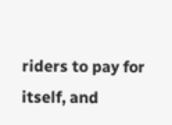riders to pay for itself, and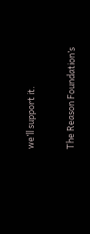we’ll support it.

The Reason Foundation’s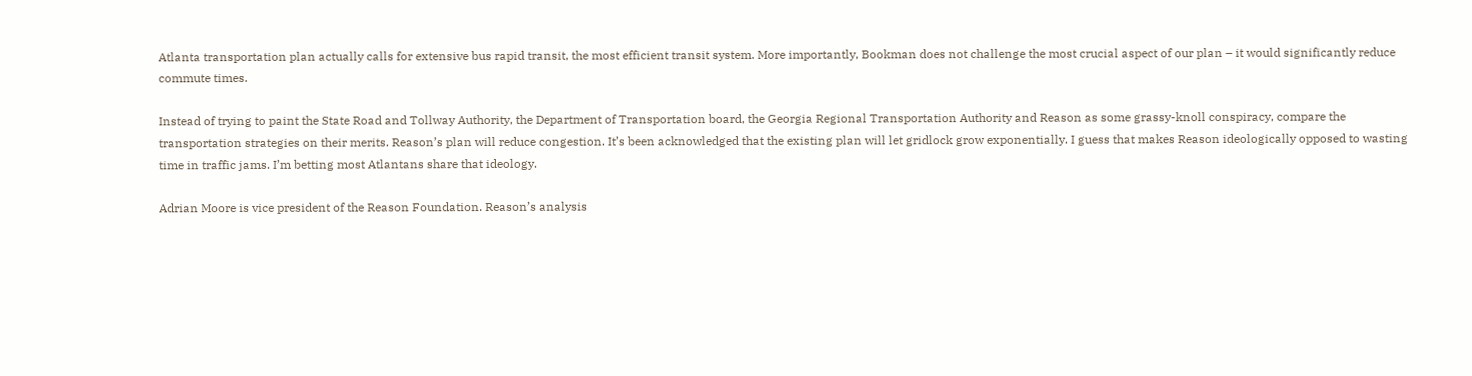Atlanta transportation plan actually calls for extensive bus rapid transit, the most efficient transit system. More importantly, Bookman does not challenge the most crucial aspect of our plan – it would significantly reduce commute times.

Instead of trying to paint the State Road and Tollway Authority, the Department of Transportation board, the Georgia Regional Transportation Authority and Reason as some grassy-knoll conspiracy, compare the transportation strategies on their merits. Reason’s plan will reduce congestion. It’s been acknowledged that the existing plan will let gridlock grow exponentially. I guess that makes Reason ideologically opposed to wasting time in traffic jams. I’m betting most Atlantans share that ideology.

Adrian Moore is vice president of the Reason Foundation. Reason’s analysis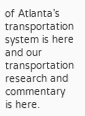of Atlanta’s transportation system is here and our transportation research and commentary is here.